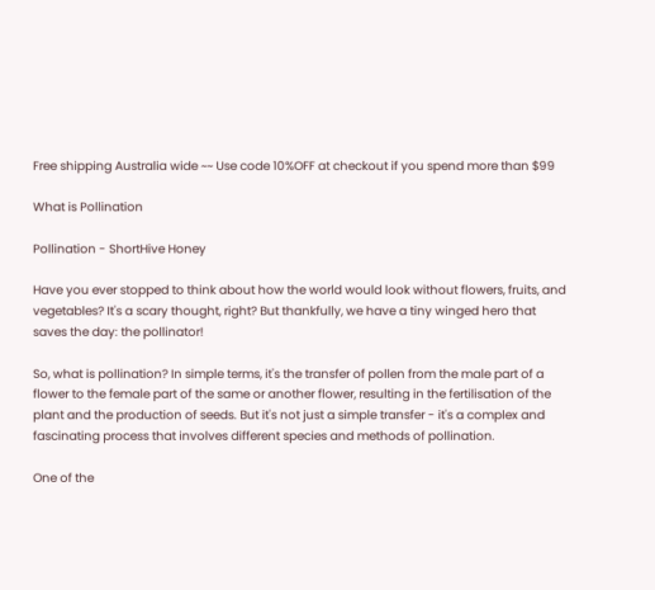Free shipping Australia wide ~~ Use code 10%OFF at checkout if you spend more than $99

What is Pollination

Pollination - ShortHive Honey

Have you ever stopped to think about how the world would look without flowers, fruits, and vegetables? It's a scary thought, right? But thankfully, we have a tiny winged hero that saves the day: the pollinator!

So, what is pollination? In simple terms, it's the transfer of pollen from the male part of a flower to the female part of the same or another flower, resulting in the fertilisation of the plant and the production of seeds. But it's not just a simple transfer - it's a complex and fascinating process that involves different species and methods of pollination.

One of the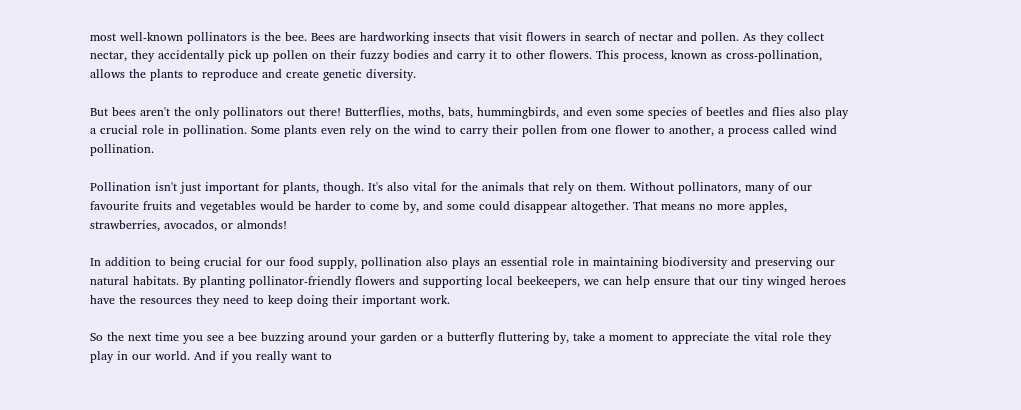most well-known pollinators is the bee. Bees are hardworking insects that visit flowers in search of nectar and pollen. As they collect nectar, they accidentally pick up pollen on their fuzzy bodies and carry it to other flowers. This process, known as cross-pollination, allows the plants to reproduce and create genetic diversity.

But bees aren't the only pollinators out there! Butterflies, moths, bats, hummingbirds, and even some species of beetles and flies also play a crucial role in pollination. Some plants even rely on the wind to carry their pollen from one flower to another, a process called wind pollination.

Pollination isn't just important for plants, though. It's also vital for the animals that rely on them. Without pollinators, many of our favourite fruits and vegetables would be harder to come by, and some could disappear altogether. That means no more apples, strawberries, avocados, or almonds!

In addition to being crucial for our food supply, pollination also plays an essential role in maintaining biodiversity and preserving our natural habitats. By planting pollinator-friendly flowers and supporting local beekeepers, we can help ensure that our tiny winged heroes have the resources they need to keep doing their important work.

So the next time you see a bee buzzing around your garden or a butterfly fluttering by, take a moment to appreciate the vital role they play in our world. And if you really want to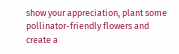show your appreciation, plant some pollinator-friendly flowers and create a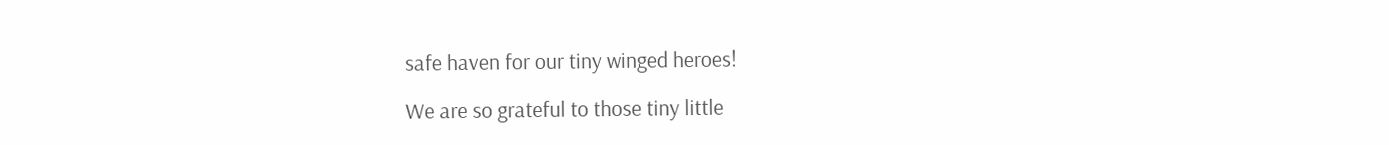safe haven for our tiny winged heroes!

We are so grateful to those tiny little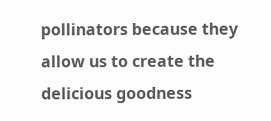pollinators because they allow us to create the delicious goodness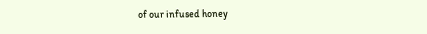of our infused honey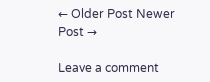← Older Post Newer Post →

Leave a comment